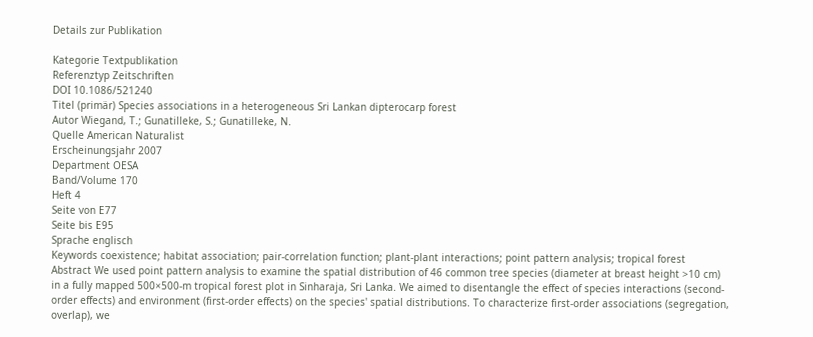Details zur Publikation

Kategorie Textpublikation
Referenztyp Zeitschriften
DOI 10.1086/521240
Titel (primär) Species associations in a heterogeneous Sri Lankan dipterocarp forest
Autor Wiegand, T.; Gunatilleke, S.; Gunatilleke, N.
Quelle American Naturalist
Erscheinungsjahr 2007
Department OESA
Band/Volume 170
Heft 4
Seite von E77
Seite bis E95
Sprache englisch
Keywords coexistence; habitat association; pair-correlation function; plant-plant interactions; point pattern analysis; tropical forest
Abstract We used point pattern analysis to examine the spatial distribution of 46 common tree species (diameter at breast height >10 cm) in a fully mapped 500×500-m tropical forest plot in Sinharaja, Sri Lanka. We aimed to disentangle the effect of species interactions (second-order effects) and environment (first-order effects) on the species' spatial distributions. To characterize first-order associations (segregation, overlap), we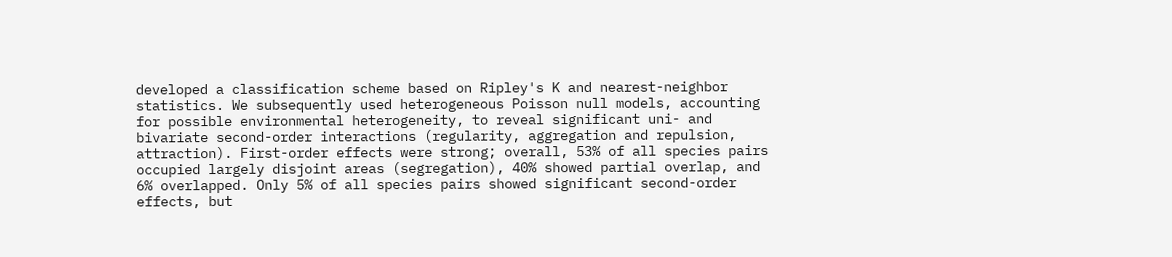developed a classification scheme based on Ripley's K and nearest-neighbor statistics. We subsequently used heterogeneous Poisson null models, accounting for possible environmental heterogeneity, to reveal significant uni- and bivariate second-order interactions (regularity, aggregation and repulsion, attraction). First-order effects were strong; overall, 53% of all species pairs occupied largely disjoint areas (segregation), 40% showed partial overlap, and 6% overlapped. Only 5% of all species pairs showed significant second-order effects, but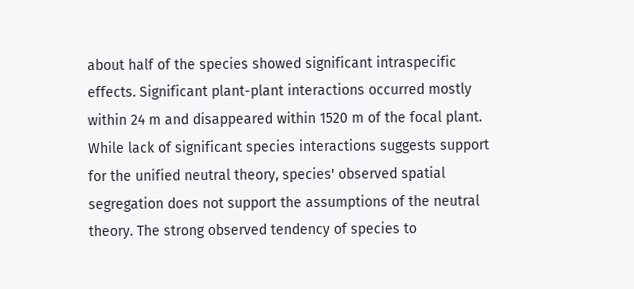about half of the species showed significant intraspecific effects. Significant plant-plant interactions occurred mostly within 24 m and disappeared within 1520 m of the focal plant. While lack of significant species interactions suggests support for the unified neutral theory, species' observed spatial segregation does not support the assumptions of the neutral theory. The strong observed tendency of species to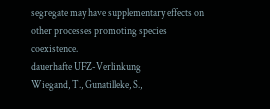segregate may have supplementary effects on other processes promoting species coexistence.
dauerhafte UFZ-Verlinkung
Wiegand, T., Gunatilleke, S.,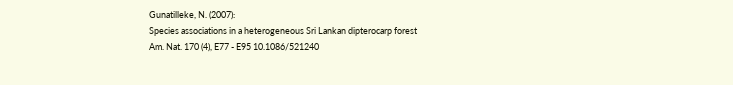Gunatilleke, N. (2007):
Species associations in a heterogeneous Sri Lankan dipterocarp forest
Am. Nat. 170 (4), E77 - E95 10.1086/521240